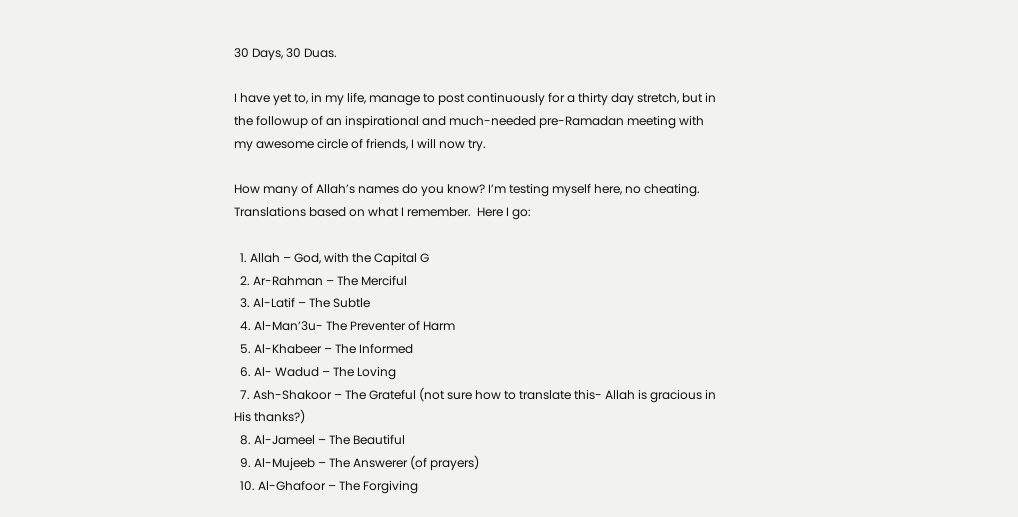30 Days, 30 Duas.

I have yet to, in my life, manage to post continuously for a thirty day stretch, but in the followup of an inspirational and much-needed pre-Ramadan meeting with my awesome circle of friends, I will now try.

How many of Allah’s names do you know? I’m testing myself here, no cheating.  Translations based on what I remember.  Here I go:

  1. Allah – God, with the Capital G
  2. Ar-Rahman – The Merciful
  3. Al-Latif – The Subtle
  4. Al-Man’3u- The Preventer of Harm
  5. Al-Khabeer – The Informed
  6. Al- Wadud – The Loving
  7. Ash-Shakoor – The Grateful (not sure how to translate this- Allah is gracious in His thanks?)
  8. Al-Jameel – The Beautiful
  9. Al-Mujeeb – The Answerer (of prayers)
  10. Al-Ghafoor – The Forgiving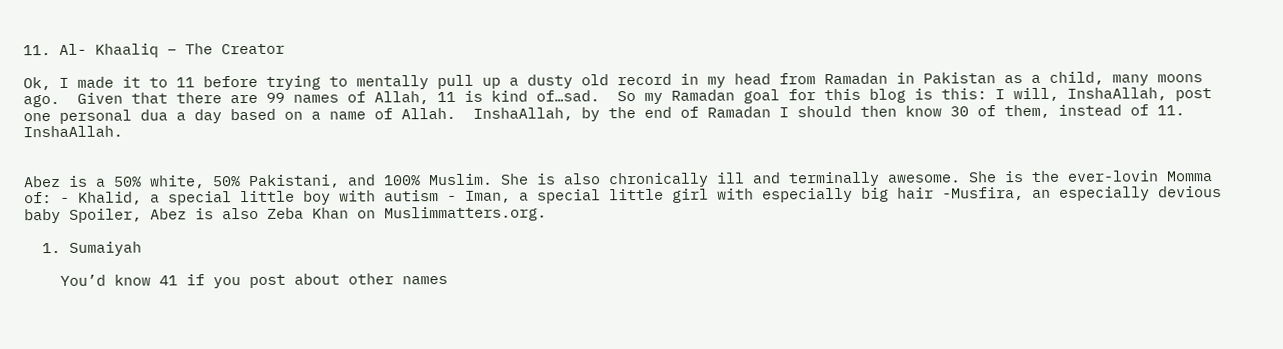11. Al- Khaaliq – The Creator

Ok, I made it to 11 before trying to mentally pull up a dusty old record in my head from Ramadan in Pakistan as a child, many moons ago.  Given that there are 99 names of Allah, 11 is kind of…sad.  So my Ramadan goal for this blog is this: I will, InshaAllah, post one personal dua a day based on a name of Allah.  InshaAllah, by the end of Ramadan I should then know 30 of them, instead of 11.  InshaAllah.


Abez is a 50% white, 50% Pakistani, and 100% Muslim. She is also chronically ill and terminally awesome. She is the ever-lovin Momma of: - Khalid, a special little boy with autism - Iman, a special little girl with especially big hair -Musfira, an especially devious baby Spoiler, Abez is also Zeba Khan on Muslimmatters.org.

  1. Sumaiyah

    You’d know 41 if you post about other names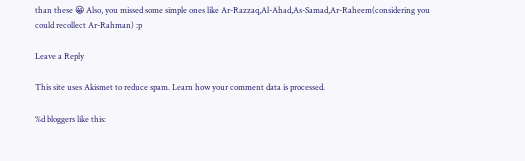than these 😀 Also, you missed some simple ones like Ar-Razzaq,Al-Ahad,As-Samad,Ar-Raheem(considering you could recollect Ar-Rahman) :p

Leave a Reply

This site uses Akismet to reduce spam. Learn how your comment data is processed.

%d bloggers like this: